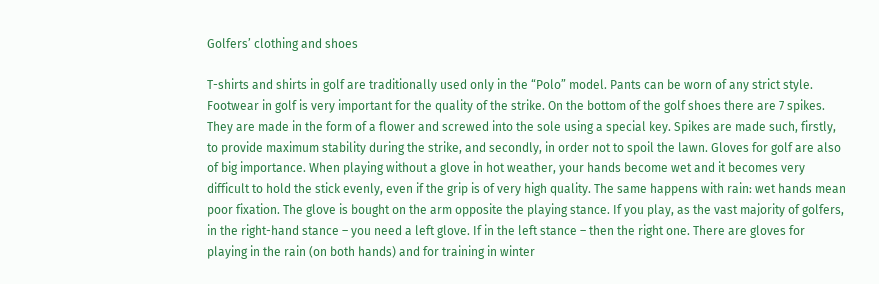Golfers’ clothing and shoes

T-shirts and shirts in golf are traditionally used only in the “Polo” model. Pants can be worn of any strict style. Footwear in golf is very important for the quality of the strike. On the bottom of the golf shoes there are 7 spikes. They are made in the form of a flower and screwed into the sole using a special key. Spikes are made such, firstly, to provide maximum stability during the strike, and secondly, in order not to spoil the lawn. Gloves for golf are also of big importance. When playing without a glove in hot weather, your hands become wet and it becomes very difficult to hold the stick evenly, even if the grip is of very high quality. The same happens with rain: wet hands mean poor fixation. The glove is bought on the arm opposite the playing stance. If you play, as the vast majority of golfers, in the right-hand stance – you need a left glove. If in the left stance – then the right one. There are gloves for playing in the rain (on both hands) and for training in winter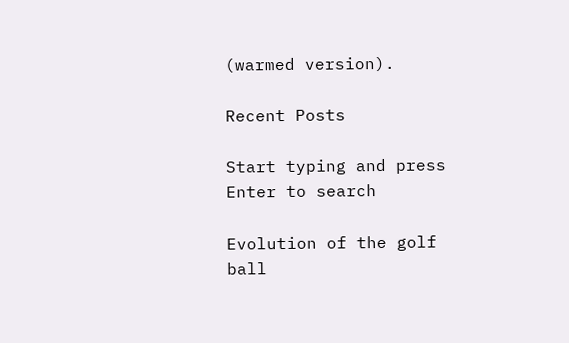(warmed version).

Recent Posts

Start typing and press Enter to search

Evolution of the golf ball